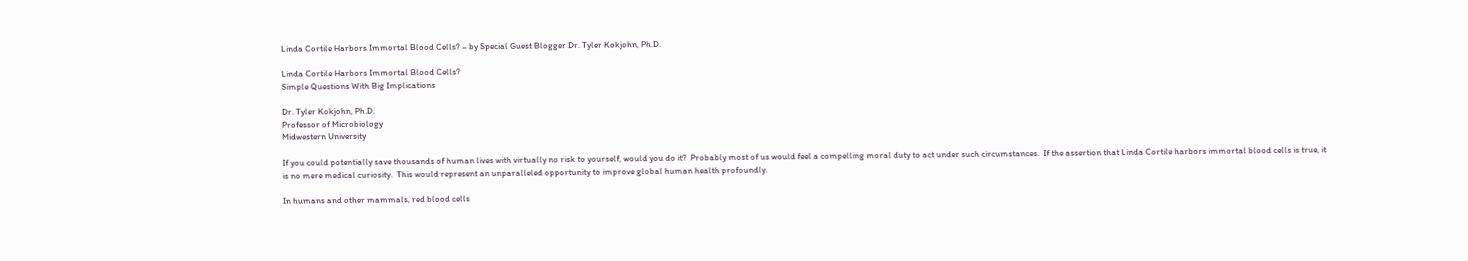Linda Cortile Harbors Immortal Blood Cells? – by Special Guest Blogger Dr. Tyler Kokjohn, Ph.D.

Linda Cortile Harbors Immortal Blood Cells?
Simple Questions With Big Implications

Dr. Tyler Kokjohn, Ph.D.
Professor of Microbiology
Midwestern University

If you could potentially save thousands of human lives with virtually no risk to yourself, would you do it?  Probably most of us would feel a compelling moral duty to act under such circumstances.  If the assertion that Linda Cortile harbors immortal blood cells is true, it is no mere medical curiosity.  This would represent an unparalleled opportunity to improve global human health profoundly.

In humans and other mammals, red blood cells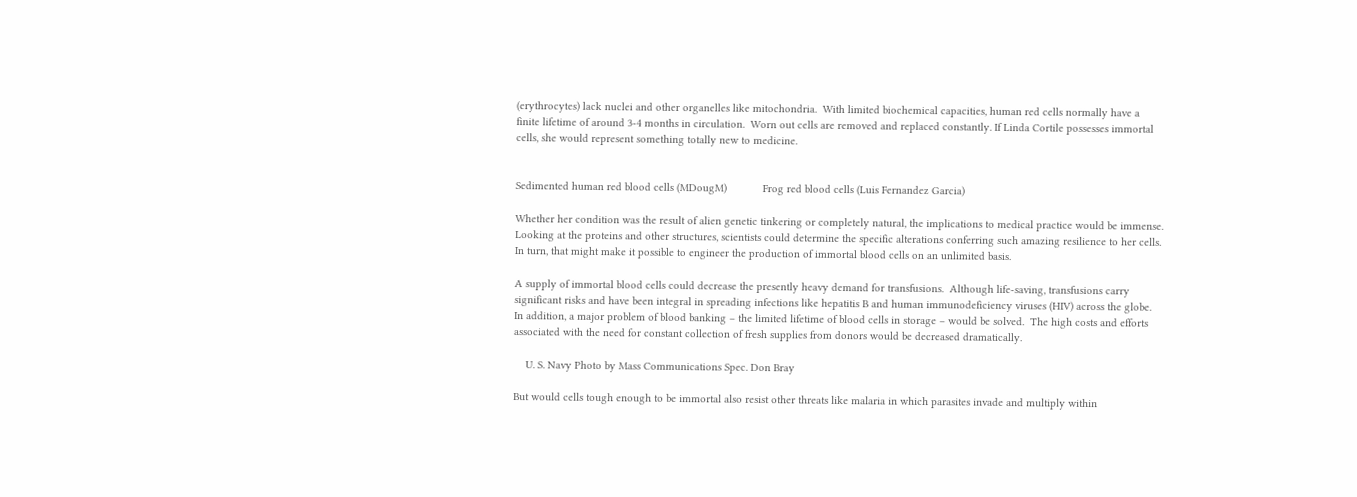(erythrocytes) lack nuclei and other organelles like mitochondria.  With limited biochemical capacities, human red cells normally have a finite lifetime of around 3-4 months in circulation.  Worn out cells are removed and replaced constantly. If Linda Cortile possesses immortal cells, she would represent something totally new to medicine.


Sedimented human red blood cells (MDougM)            Frog red blood cells (Luis Fernandez Garcia)

Whether her condition was the result of alien genetic tinkering or completely natural, the implications to medical practice would be immense.  Looking at the proteins and other structures, scientists could determine the specific alterations conferring such amazing resilience to her cells.  In turn, that might make it possible to engineer the production of immortal blood cells on an unlimited basis.

A supply of immortal blood cells could decrease the presently heavy demand for transfusions.  Although life-saving, transfusions carry significant risks and have been integral in spreading infections like hepatitis B and human immunodeficiency viruses (HIV) across the globe.  In addition, a major problem of blood banking – the limited lifetime of blood cells in storage – would be solved.  The high costs and efforts associated with the need for constant collection of fresh supplies from donors would be decreased dramatically.

    U. S. Navy Photo by Mass Communications Spec. Don Bray

But would cells tough enough to be immortal also resist other threats like malaria in which parasites invade and multiply within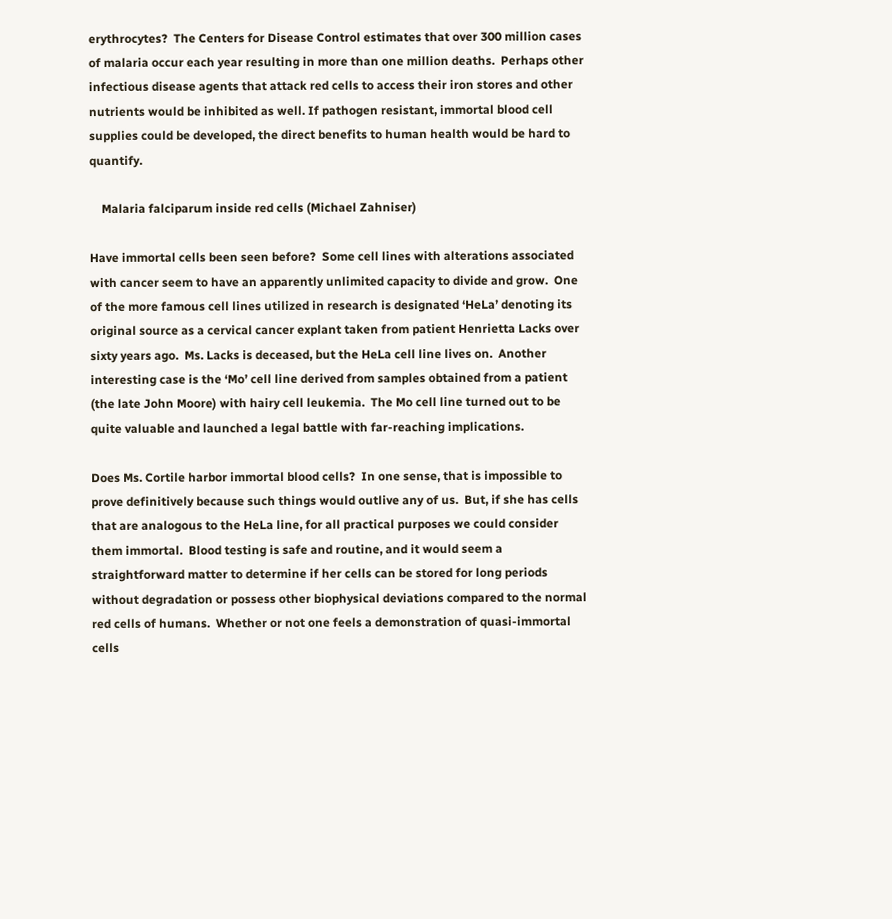erythrocytes?  The Centers for Disease Control estimates that over 300 million cases of malaria occur each year resulting in more than one million deaths.  Perhaps other infectious disease agents that attack red cells to access their iron stores and other nutrients would be inhibited as well. If pathogen resistant, immortal blood cell supplies could be developed, the direct benefits to human health would be hard to quantify.

    Malaria falciparum inside red cells (Michael Zahniser)

Have immortal cells been seen before?  Some cell lines with alterations associated with cancer seem to have an apparently unlimited capacity to divide and grow.  One of the more famous cell lines utilized in research is designated ‘HeLa’ denoting its original source as a cervical cancer explant taken from patient Henrietta Lacks over sixty years ago.  Ms. Lacks is deceased, but the HeLa cell line lives on.  Another interesting case is the ‘Mo’ cell line derived from samples obtained from a patient (the late John Moore) with hairy cell leukemia.  The Mo cell line turned out to be quite valuable and launched a legal battle with far-reaching implications.

Does Ms. Cortile harbor immortal blood cells?  In one sense, that is impossible to prove definitively because such things would outlive any of us.  But, if she has cells that are analogous to the HeLa line, for all practical purposes we could consider them immortal.  Blood testing is safe and routine, and it would seem a straightforward matter to determine if her cells can be stored for long periods without degradation or possess other biophysical deviations compared to the normal red cells of humans.  Whether or not one feels a demonstration of quasi-immortal cells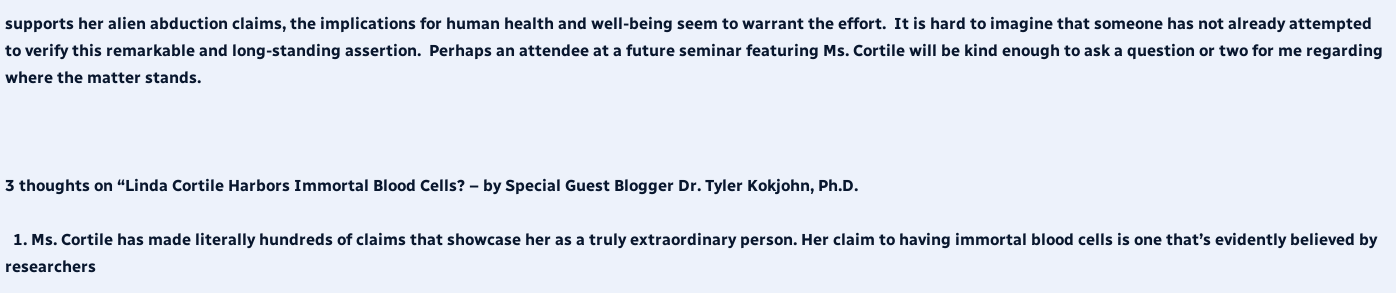supports her alien abduction claims, the implications for human health and well-being seem to warrant the effort.  It is hard to imagine that someone has not already attempted to verify this remarkable and long-standing assertion.  Perhaps an attendee at a future seminar featuring Ms. Cortile will be kind enough to ask a question or two for me regarding where the matter stands.



3 thoughts on “Linda Cortile Harbors Immortal Blood Cells? – by Special Guest Blogger Dr. Tyler Kokjohn, Ph.D.

  1. Ms. Cortile has made literally hundreds of claims that showcase her as a truly extraordinary person. Her claim to having immortal blood cells is one that’s evidently believed by researchers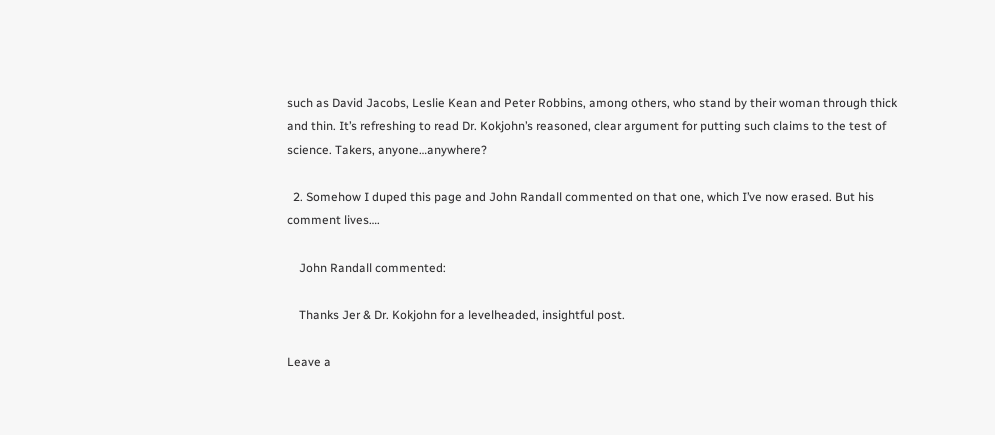such as David Jacobs, Leslie Kean and Peter Robbins, among others, who stand by their woman through thick and thin. It’s refreshing to read Dr. Kokjohn’s reasoned, clear argument for putting such claims to the test of science. Takers, anyone…anywhere?

  2. Somehow I duped this page and John Randall commented on that one, which I’ve now erased. But his comment lives….

    John Randall commented:

    Thanks Jer & Dr. Kokjohn for a levelheaded, insightful post.

Leave a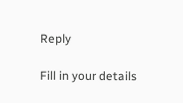Reply

Fill in your details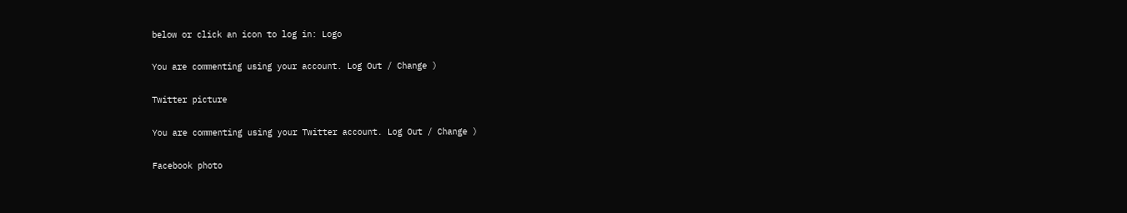below or click an icon to log in: Logo

You are commenting using your account. Log Out / Change )

Twitter picture

You are commenting using your Twitter account. Log Out / Change )

Facebook photo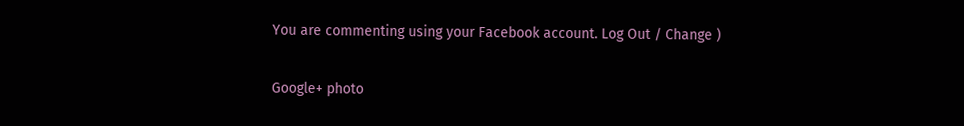You are commenting using your Facebook account. Log Out / Change )

Google+ photo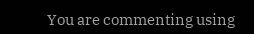You are commenting using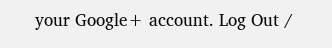your Google+ account. Log Out /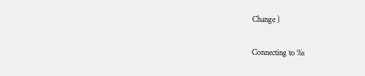Change )

Connecting to %s